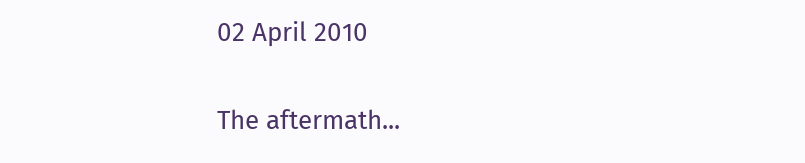02 April 2010

The aftermath...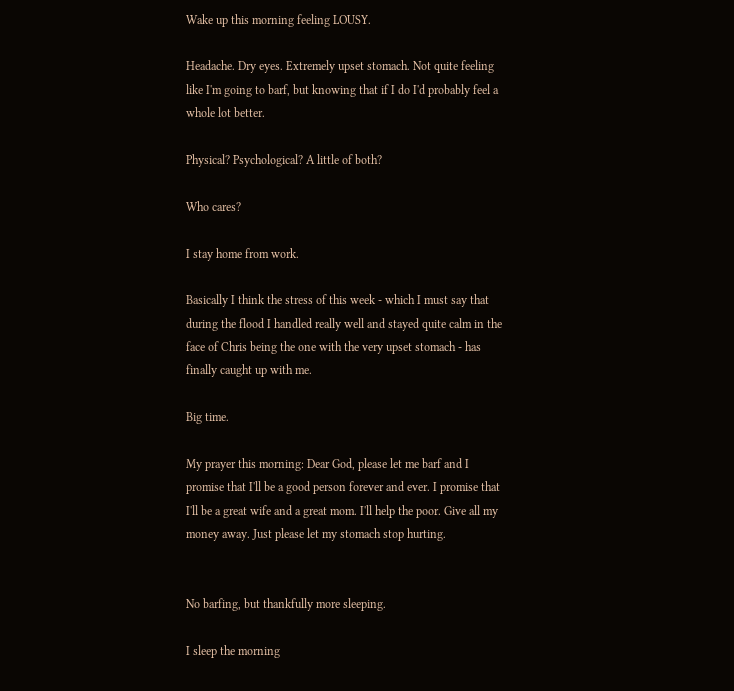Wake up this morning feeling LOUSY.

Headache. Dry eyes. Extremely upset stomach. Not quite feeling like I'm going to barf, but knowing that if I do I'd probably feel a whole lot better.

Physical? Psychological? A little of both?

Who cares?

I stay home from work.

Basically I think the stress of this week - which I must say that during the flood I handled really well and stayed quite calm in the face of Chris being the one with the very upset stomach - has finally caught up with me.

Big time.

My prayer this morning: Dear God, please let me barf and I promise that I'll be a good person forever and ever. I promise that I'll be a great wife and a great mom. I'll help the poor. Give all my money away. Just please let my stomach stop hurting.


No barfing, but thankfully more sleeping.

I sleep the morning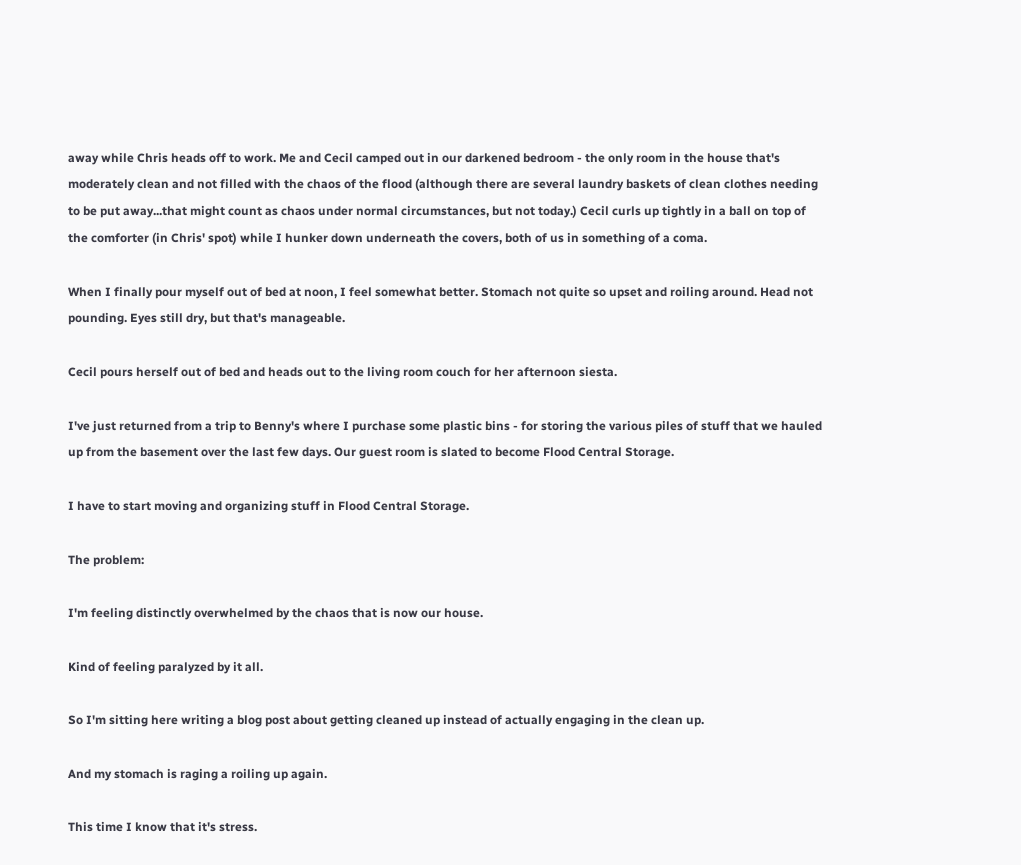away while Chris heads off to work. Me and Cecil camped out in our darkened bedroom - the only room in the house that's moderately clean and not filled with the chaos of the flood (although there are several laundry baskets of clean clothes needing to be put away...that might count as chaos under normal circumstances, but not today.) Cecil curls up tightly in a ball on top of the comforter (in Chris' spot) while I hunker down underneath the covers, both of us in something of a coma.

When I finally pour myself out of bed at noon, I feel somewhat better. Stomach not quite so upset and roiling around. Head not pounding. Eyes still dry, but that's manageable.

Cecil pours herself out of bed and heads out to the living room couch for her afternoon siesta.

I've just returned from a trip to Benny's where I purchase some plastic bins - for storing the various piles of stuff that we hauled up from the basement over the last few days. Our guest room is slated to become Flood Central Storage.

I have to start moving and organizing stuff in Flood Central Storage.

The problem:

I'm feeling distinctly overwhelmed by the chaos that is now our house.

Kind of feeling paralyzed by it all.

So I'm sitting here writing a blog post about getting cleaned up instead of actually engaging in the clean up.

And my stomach is raging a roiling up again.

This time I know that it's stress.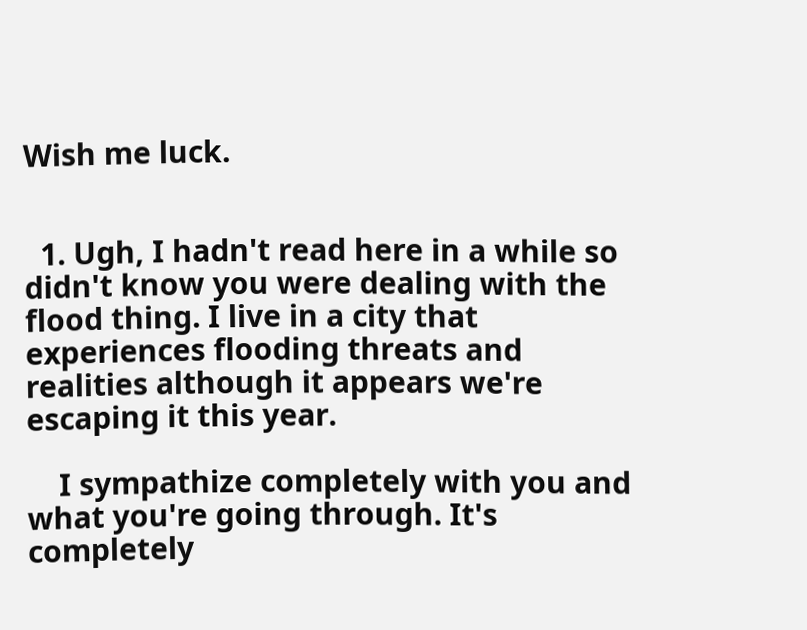Wish me luck.


  1. Ugh, I hadn't read here in a while so didn't know you were dealing with the flood thing. I live in a city that experiences flooding threats and realities although it appears we're escaping it this year.

    I sympathize completely with you and what you're going through. It's completely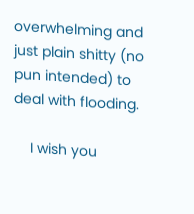overwhelming and just plain shitty (no pun intended) to deal with flooding.

    I wish you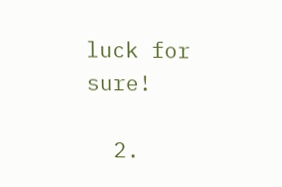luck for sure!

  2.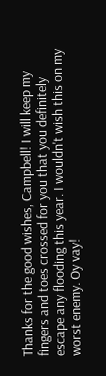Thanks for the good wishes, Campbell! I will keep my fingers and toes crossed for you that you definitely escape any flooding this year. I wouldn't wish this on my worst enemy. Oy vay!